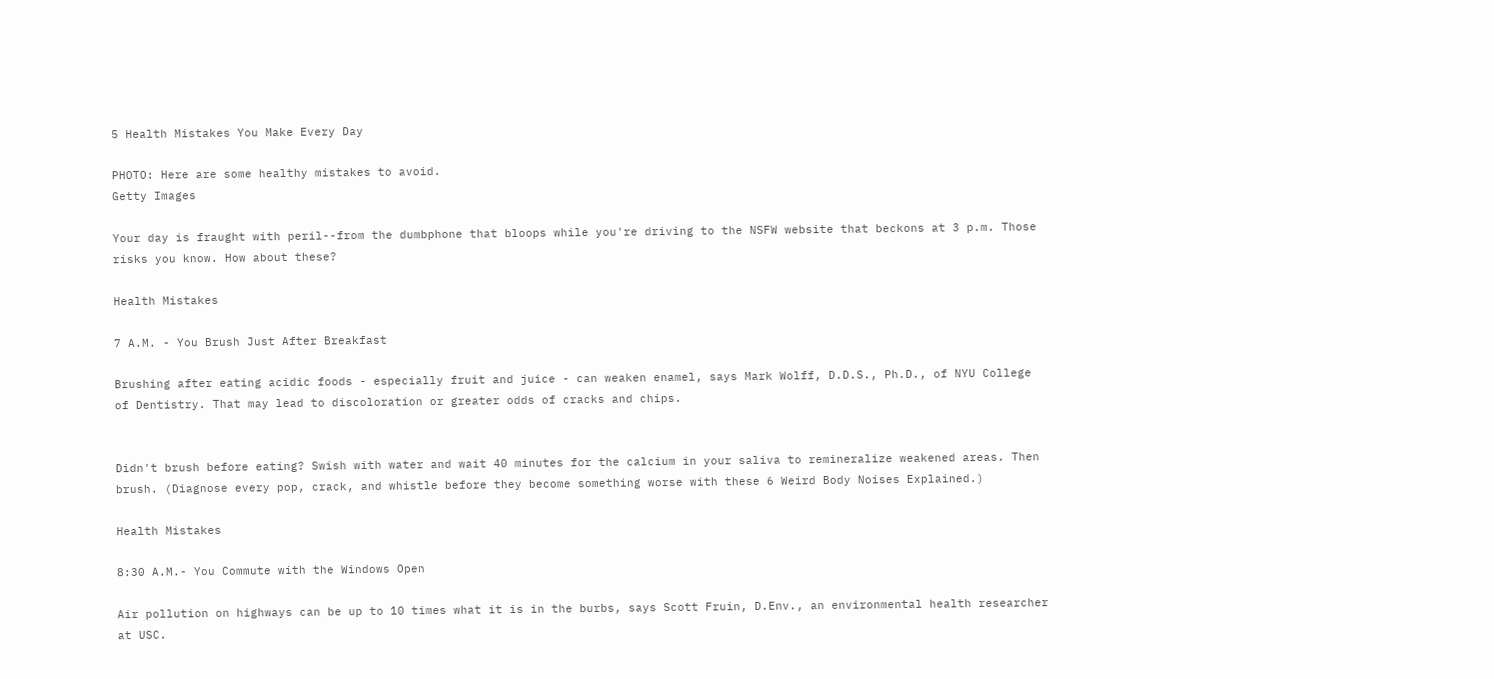5 Health Mistakes You Make Every Day

PHOTO: Here are some healthy mistakes to avoid.
Getty Images

Your day is fraught with peril--from the dumbphone that bloops while you're driving to the NSFW website that beckons at 3 p.m. Those risks you know. How about these?

Health Mistakes

7 A.M. - You Brush Just After Breakfast

Brushing after eating acidic foods - especially fruit and juice - can weaken enamel, says Mark Wolff, D.D.S., Ph.D., of NYU College of Dentistry. That may lead to discoloration or greater odds of cracks and chips.


Didn't brush before eating? Swish with water and wait 40 minutes for the calcium in your saliva to remineralize weakened areas. Then brush. (Diagnose every pop, crack, and whistle before they become something worse with these 6 Weird Body Noises Explained.)

Health Mistakes

8:30 A.M.- You Commute with the Windows Open

Air pollution on highways can be up to 10 times what it is in the burbs, says Scott Fruin, D.Env., an environmental health researcher at USC.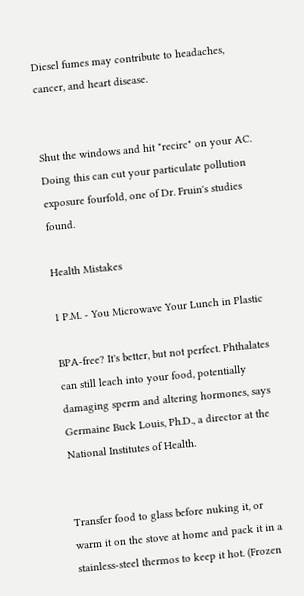Diesel fumes may contribute to headaches, cancer, and heart disease.


Shut the windows and hit "recirc" on your AC. Doing this can cut your particulate pollution exposure fourfold, one of Dr. Fruin's studies found.

Health Mistakes

1 P.M. - You Microwave Your Lunch in Plastic

BPA-free? It's better, but not perfect. Phthalates can still leach into your food, potentially damaging sperm and altering hormones, says Germaine Buck Louis, Ph.D., a director at the National Institutes of Health.


Transfer food to glass before nuking it, or warm it on the stove at home and pack it in a stainless-steel thermos to keep it hot. (Frozen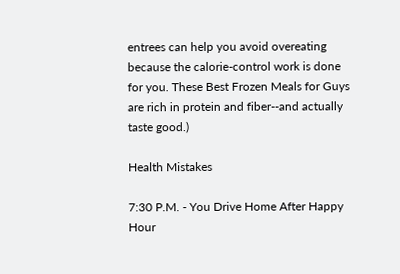entrees can help you avoid overeating because the calorie-control work is done for you. These Best Frozen Meals for Guys are rich in protein and fiber--and actually taste good.)

Health Mistakes

7:30 P.M. - You Drive Home After Happy Hour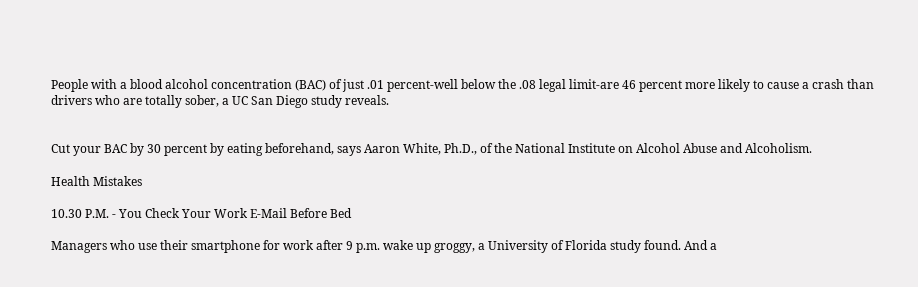People with a blood alcohol concentration (BAC) of just .01 percent-well below the .08 legal limit-are 46 percent more likely to cause a crash than drivers who are totally sober, a UC San Diego study reveals.


Cut your BAC by 30 percent by eating beforehand, says Aaron White, Ph.D., of the National Institute on Alcohol Abuse and Alcoholism.

Health Mistakes

10.30 P.M. - You Check Your Work E-Mail Before Bed

Managers who use their smartphone for work after 9 p.m. wake up groggy, a University of Florida study found. And a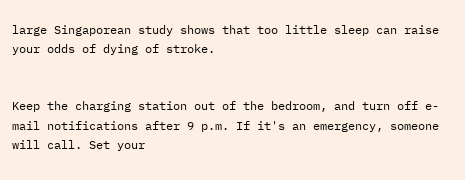large Singaporean study shows that too little sleep can raise your odds of dying of stroke.


Keep the charging station out of the bedroom, and turn off e-mail notifications after 9 p.m. If it's an emergency, someone will call. Set your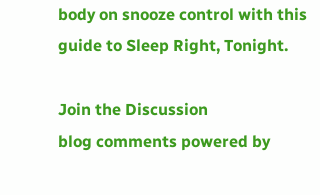body on snooze control with this guide to Sleep Right, Tonight.

Join the Discussion
blog comments powered by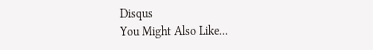Disqus
You Might Also Like...